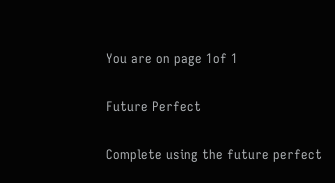You are on page 1of 1

Future Perfect

Complete using the future perfect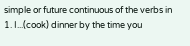simple or future continuous of the verbs in
1. I...(cook) dinner by the time you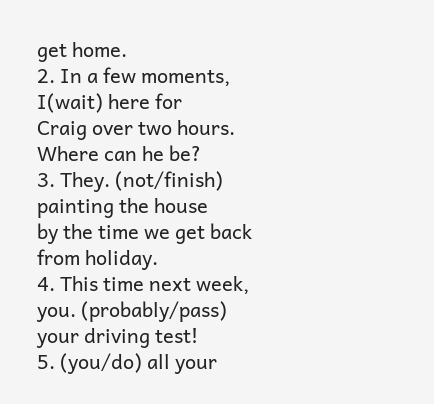get home.
2. In a few moments, I(wait) here for
Craig over two hours. Where can he be?
3. They. (not/finish) painting the house
by the time we get back from holiday.
4. This time next week, you. (probably/pass)
your driving test!
5. (you/do) all your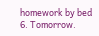homework by bed
6. Tomorrow.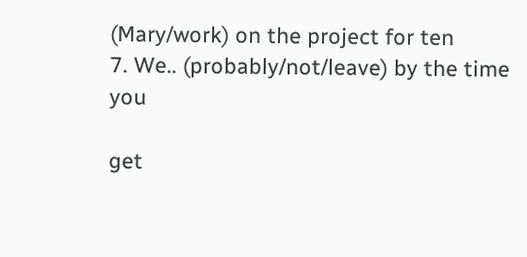(Mary/work) on the project for ten
7. We.. (probably/not/leave) by the time you

get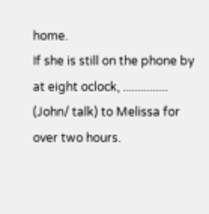home.
If she is still on the phone by at eight oclock, ...............
(John/ talk) to Melissa for over two hours.